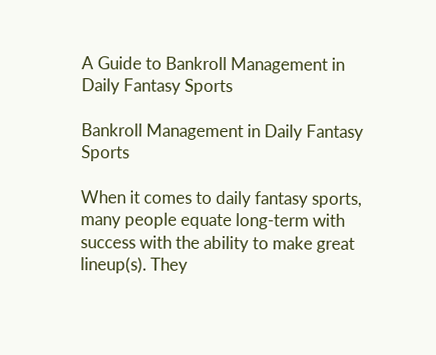A Guide to Bankroll Management in Daily Fantasy Sports

Bankroll Management in Daily Fantasy Sports

When it comes to daily fantasy sports, many people equate long-term with success with the ability to make great lineup(s). They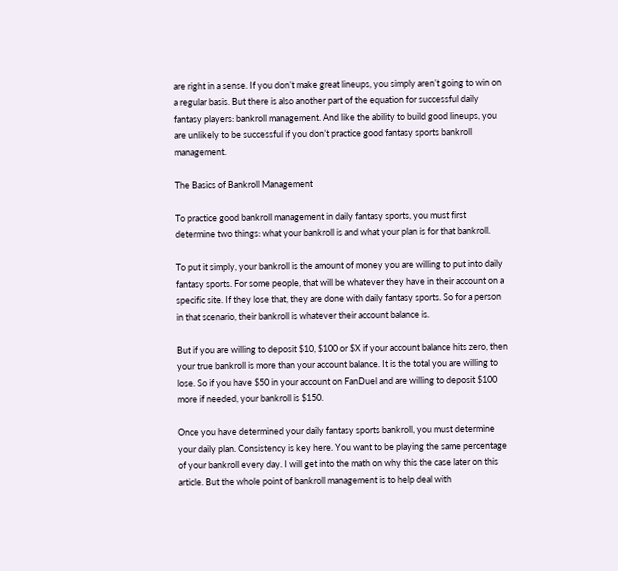are right in a sense. If you don’t make great lineups, you simply aren’t going to win on a regular basis. But there is also another part of the equation for successful daily fantasy players: bankroll management. And like the ability to build good lineups, you are unlikely to be successful if you don’t practice good fantasy sports bankroll management.

The Basics of Bankroll Management

To practice good bankroll management in daily fantasy sports, you must first determine two things: what your bankroll is and what your plan is for that bankroll.

To put it simply, your bankroll is the amount of money you are willing to put into daily fantasy sports. For some people, that will be whatever they have in their account on a specific site. If they lose that, they are done with daily fantasy sports. So for a person in that scenario, their bankroll is whatever their account balance is.

But if you are willing to deposit $10, $100 or $X if your account balance hits zero, then your true bankroll is more than your account balance. It is the total you are willing to lose. So if you have $50 in your account on FanDuel and are willing to deposit $100 more if needed, your bankroll is $150.

Once you have determined your daily fantasy sports bankroll, you must determine your daily plan. Consistency is key here. You want to be playing the same percentage of your bankroll every day. I will get into the math on why this the case later on this article. But the whole point of bankroll management is to help deal with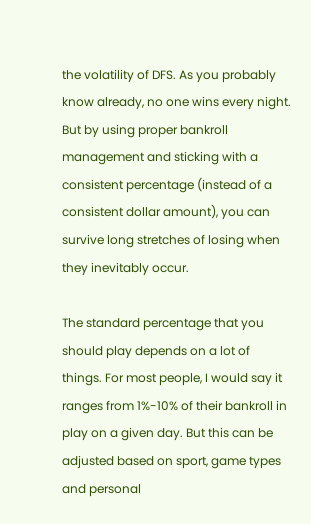the volatility of DFS. As you probably know already, no one wins every night. But by using proper bankroll management and sticking with a consistent percentage (instead of a consistent dollar amount), you can survive long stretches of losing when they inevitably occur.

The standard percentage that you should play depends on a lot of things. For most people, I would say it ranges from 1%-10% of their bankroll in play on a given day. But this can be adjusted based on sport, game types and personal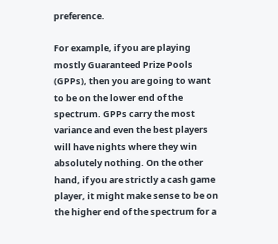preference.

For example, if you are playing mostly Guaranteed Prize Pools (GPPs), then you are going to want to be on the lower end of the spectrum. GPPs carry the most variance and even the best players will have nights where they win absolutely nothing. On the other hand, if you are strictly a cash game player, it might make sense to be on the higher end of the spectrum for a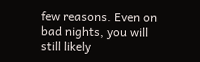few reasons. Even on bad nights, you will still likely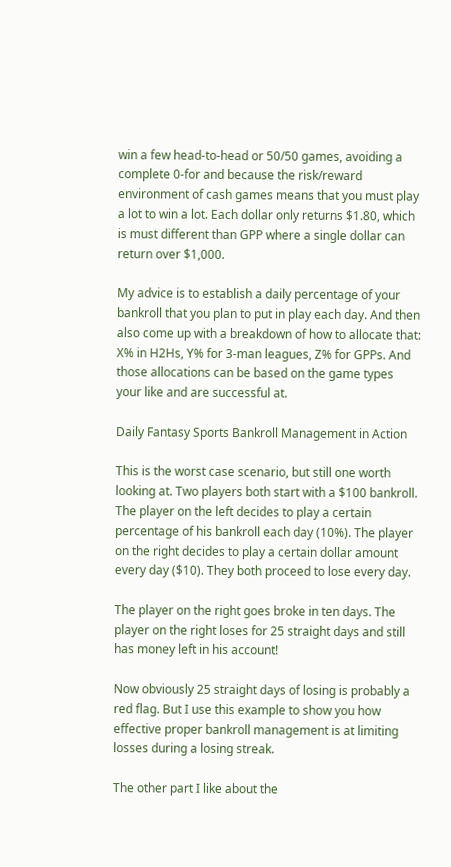win a few head-to-head or 50/50 games, avoiding a complete 0-for and because the risk/reward environment of cash games means that you must play a lot to win a lot. Each dollar only returns $1.80, which is must different than GPP where a single dollar can return over $1,000.

My advice is to establish a daily percentage of your bankroll that you plan to put in play each day. And then also come up with a breakdown of how to allocate that: X% in H2Hs, Y% for 3-man leagues, Z% for GPPs. And those allocations can be based on the game types your like and are successful at.

Daily Fantasy Sports Bankroll Management in Action

This is the worst case scenario, but still one worth looking at. Two players both start with a $100 bankroll. The player on the left decides to play a certain percentage of his bankroll each day (10%). The player on the right decides to play a certain dollar amount every day ($10). They both proceed to lose every day.

The player on the right goes broke in ten days. The player on the right loses for 25 straight days and still has money left in his account!

Now obviously 25 straight days of losing is probably a red flag. But I use this example to show you how effective proper bankroll management is at limiting losses during a losing streak.

The other part I like about the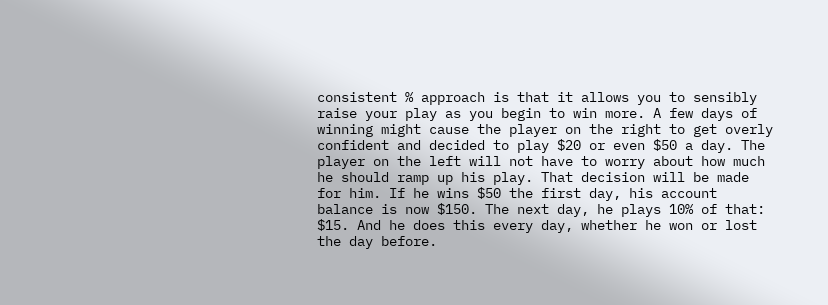consistent % approach is that it allows you to sensibly raise your play as you begin to win more. A few days of winning might cause the player on the right to get overly confident and decided to play $20 or even $50 a day. The player on the left will not have to worry about how much he should ramp up his play. That decision will be made for him. If he wins $50 the first day, his account balance is now $150. The next day, he plays 10% of that: $15. And he does this every day, whether he won or lost the day before.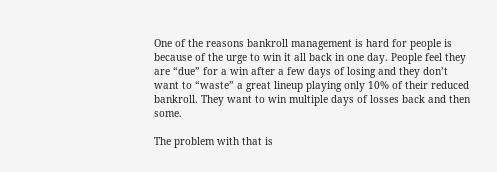One of the reasons bankroll management is hard for people is because of the urge to win it all back in one day. People feel they are “due” for a win after a few days of losing and they don’t want to “waste” a great lineup playing only 10% of their reduced bankroll. They want to win multiple days of losses back and then some.

The problem with that is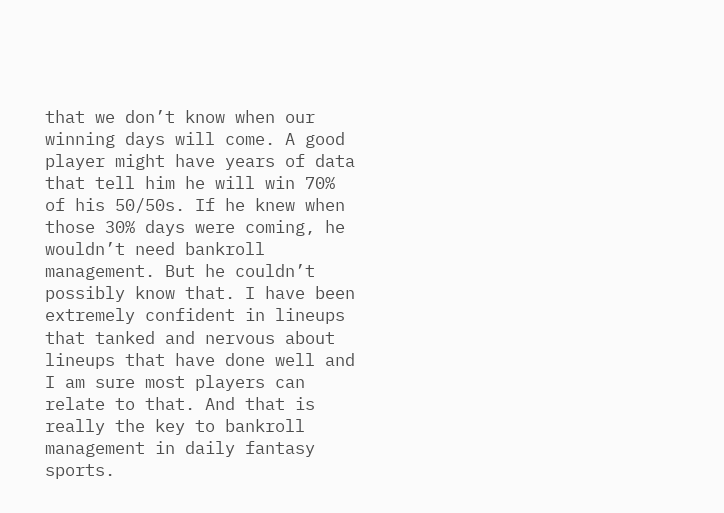that we don’t know when our winning days will come. A good player might have years of data that tell him he will win 70% of his 50/50s. If he knew when those 30% days were coming, he wouldn’t need bankroll management. But he couldn’t possibly know that. I have been extremely confident in lineups that tanked and nervous about lineups that have done well and I am sure most players can relate to that. And that is really the key to bankroll management in daily fantasy sports.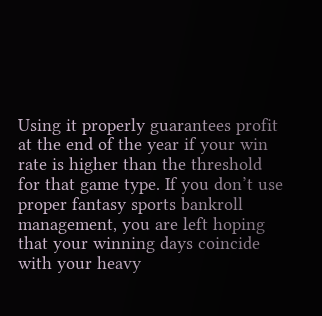Using it properly guarantees profit at the end of the year if your win rate is higher than the threshold for that game type. If you don’t use proper fantasy sports bankroll management, you are left hoping that your winning days coincide with your heavy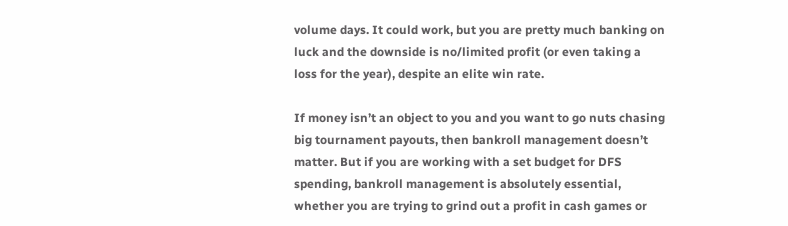volume days. It could work, but you are pretty much banking on luck and the downside is no/limited profit (or even taking a loss for the year), despite an elite win rate.

If money isn’t an object to you and you want to go nuts chasing big tournament payouts, then bankroll management doesn’t matter. But if you are working with a set budget for DFS spending, bankroll management is absolutely essential, whether you are trying to grind out a profit in cash games or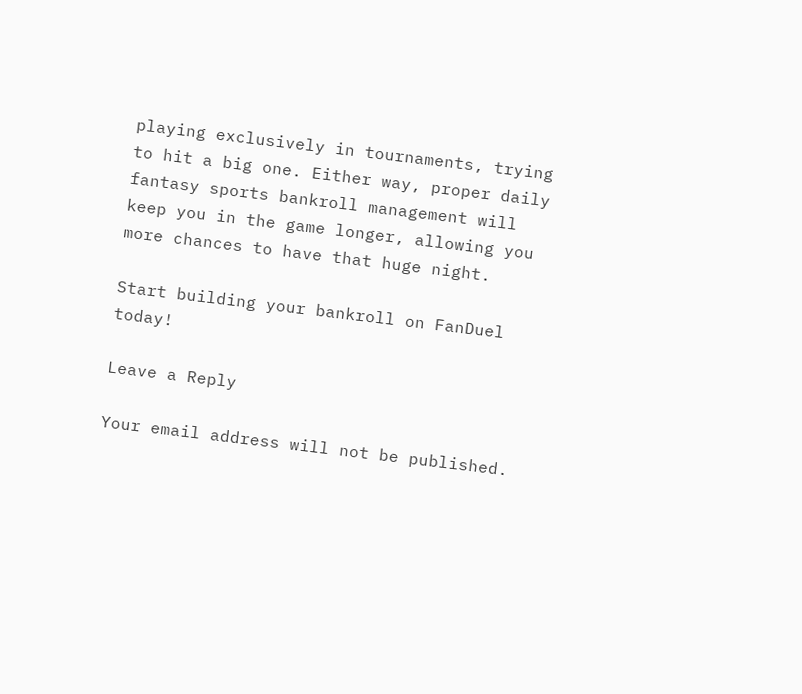playing exclusively in tournaments, trying to hit a big one. Either way, proper daily fantasy sports bankroll management will keep you in the game longer, allowing you more chances to have that huge night.

Start building your bankroll on FanDuel today!

Leave a Reply

Your email address will not be published.